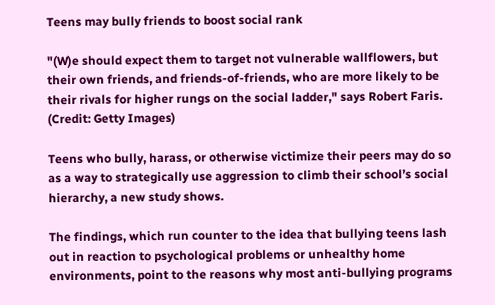Teens may bully friends to boost social rank

"(W)e should expect them to target not vulnerable wallflowers, but their own friends, and friends-of-friends, who are more likely to be their rivals for higher rungs on the social ladder," says Robert Faris. (Credit: Getty Images)

Teens who bully, harass, or otherwise victimize their peers may do so as a way to strategically use aggression to climb their school’s social hierarchy, a new study shows.

The findings, which run counter to the idea that bullying teens lash out in reaction to psychological problems or unhealthy home environments, point to the reasons why most anti-bullying programs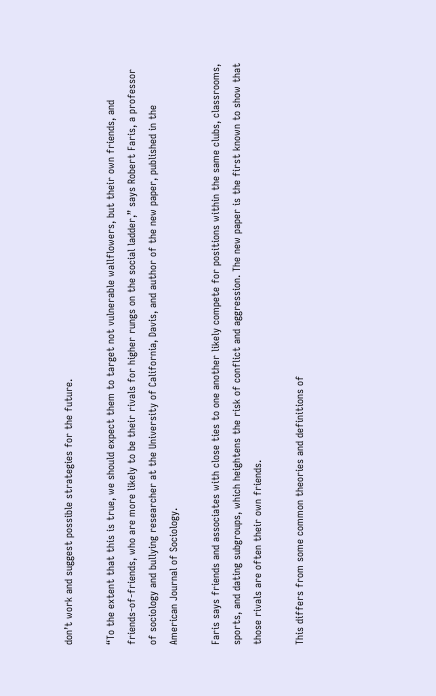don’t work and suggest possible strategies for the future.

“To the extent that this is true, we should expect them to target not vulnerable wallflowers, but their own friends, and friends-of-friends, who are more likely to be their rivals for higher rungs on the social ladder,” says Robert Faris, a professor of sociology and bullying researcher at the University of California, Davis, and author of the new paper, published in the American Journal of Sociology.

Faris says friends and associates with close ties to one another likely compete for positions within the same clubs, classrooms, sports, and dating subgroups, which heightens the risk of conflict and aggression. The new paper is the first known to show that those rivals are often their own friends.

This differs from some common theories and definitions of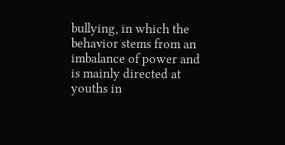bullying, in which the behavior stems from an imbalance of power and is mainly directed at youths in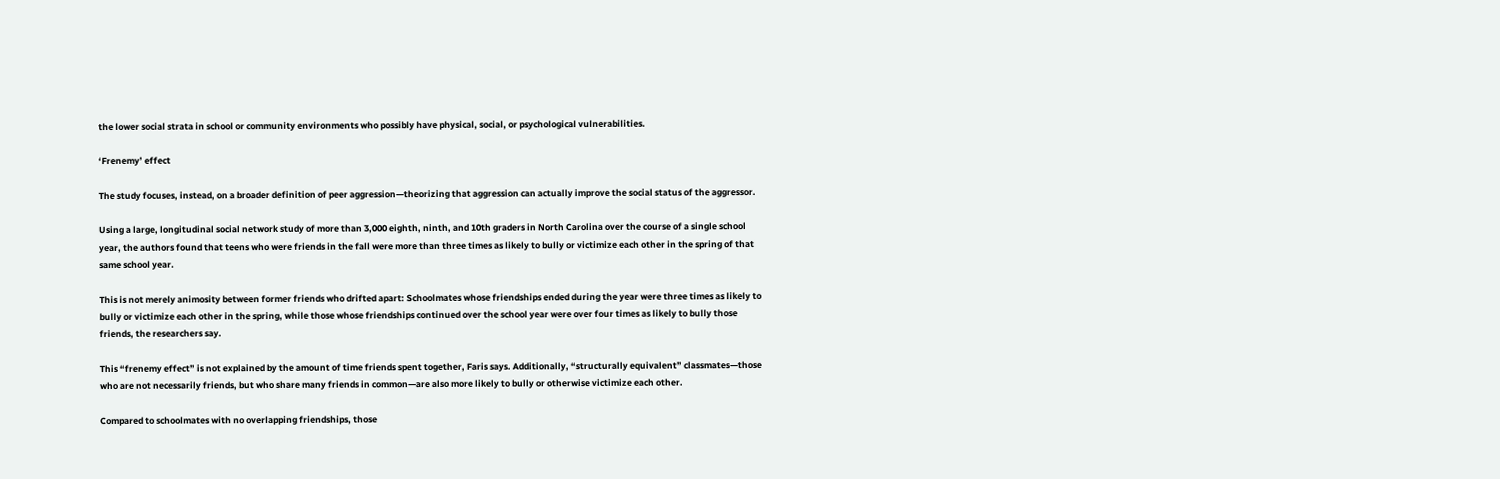the lower social strata in school or community environments who possibly have physical, social, or psychological vulnerabilities.

‘Frenemy’ effect

The study focuses, instead, on a broader definition of peer aggression—theorizing that aggression can actually improve the social status of the aggressor.

Using a large, longitudinal social network study of more than 3,000 eighth, ninth, and 10th graders in North Carolina over the course of a single school year, the authors found that teens who were friends in the fall were more than three times as likely to bully or victimize each other in the spring of that same school year.

This is not merely animosity between former friends who drifted apart: Schoolmates whose friendships ended during the year were three times as likely to bully or victimize each other in the spring, while those whose friendships continued over the school year were over four times as likely to bully those friends, the researchers say.

This “frenemy effect” is not explained by the amount of time friends spent together, Faris says. Additionally, “structurally equivalent” classmates—those who are not necessarily friends, but who share many friends in common—are also more likely to bully or otherwise victimize each other.

Compared to schoolmates with no overlapping friendships, those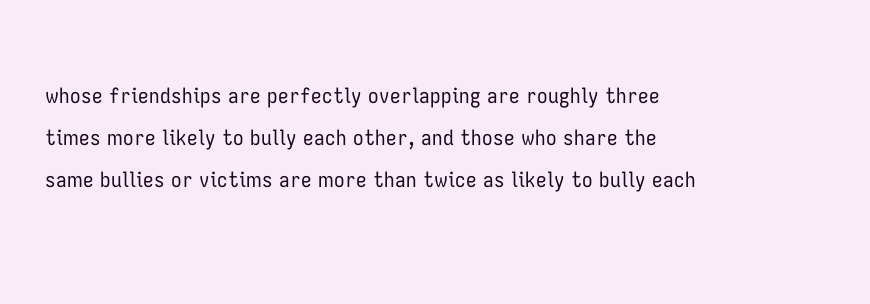whose friendships are perfectly overlapping are roughly three times more likely to bully each other, and those who share the same bullies or victims are more than twice as likely to bully each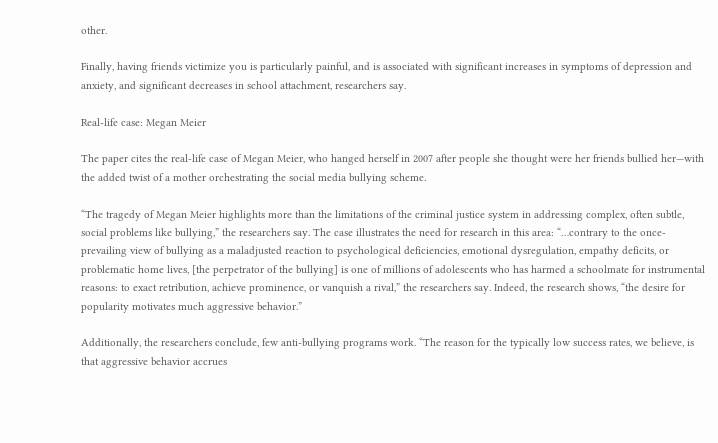other.

Finally, having friends victimize you is particularly painful, and is associated with significant increases in symptoms of depression and anxiety, and significant decreases in school attachment, researchers say.

Real-life case: Megan Meier

The paper cites the real-life case of Megan Meier, who hanged herself in 2007 after people she thought were her friends bullied her—with the added twist of a mother orchestrating the social media bullying scheme.

“The tragedy of Megan Meier highlights more than the limitations of the criminal justice system in addressing complex, often subtle, social problems like bullying,” the researchers say. The case illustrates the need for research in this area: “…contrary to the once-prevailing view of bullying as a maladjusted reaction to psychological deficiencies, emotional dysregulation, empathy deficits, or problematic home lives, [the perpetrator of the bullying] is one of millions of adolescents who has harmed a schoolmate for instrumental reasons: to exact retribution, achieve prominence, or vanquish a rival,” the researchers say. Indeed, the research shows, “the desire for popularity motivates much aggressive behavior.”

Additionally, the researchers conclude, few anti-bullying programs work. “The reason for the typically low success rates, we believe, is that aggressive behavior accrues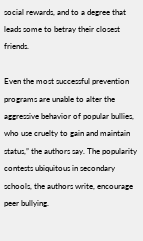social rewards, and to a degree that leads some to betray their closest friends.

Even the most successful prevention programs are unable to alter the aggressive behavior of popular bullies, who use cruelty to gain and maintain status,” the authors say. The popularity contests ubiquitous in secondary schools, the authors write, encourage peer bullying.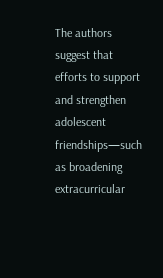The authors suggest that efforts to support and strengthen adolescent friendships—such as broadening extracurricular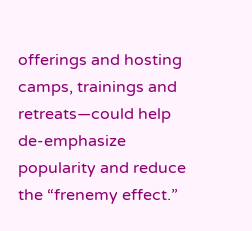offerings and hosting camps, trainings and retreats—could help de-emphasize popularity and reduce the “frenemy effect.”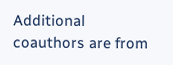Additional coauthors are from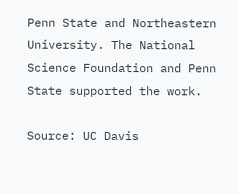Penn State and Northeastern University. The National Science Foundation and Penn State supported the work.

Source: UC Davis